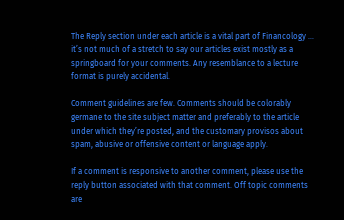The Reply section under each article is a vital part of Financology … it’s not much of a stretch to say our articles exist mostly as a springboard for your comments. Any resemblance to a lecture format is purely accidental.

Comment guidelines are few. Comments should be colorably germane to the site subject matter and preferably to the article under which they’re posted, and the customary provisos about spam, abusive or offensive content or language apply.

If a comment is responsive to another comment, please use the reply button associated with that comment. Off topic comments are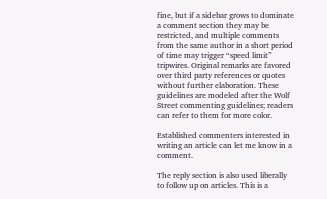fine, but if a sidebar grows to dominate a comment section they may be restricted, and multiple comments from the same author in a short period of time may trigger “speed limit” tripwires. Original remarks are favored over third party references or quotes without further elaboration. These guidelines are modeled after the Wolf Street commenting guidelines; readers can refer to them for more color.

Established commenters interested in writing an article can let me know in a comment.

The reply section is also used liberally to follow up on articles. This is a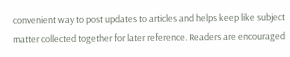convenient way to post updates to articles and helps keep like subject matter collected together for later reference. Readers are encouraged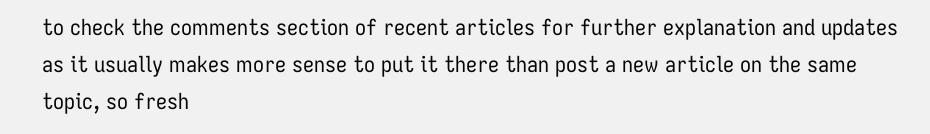to check the comments section of recent articles for further explanation and updates as it usually makes more sense to put it there than post a new article on the same topic, so fresh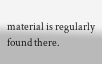material is regularly found there.